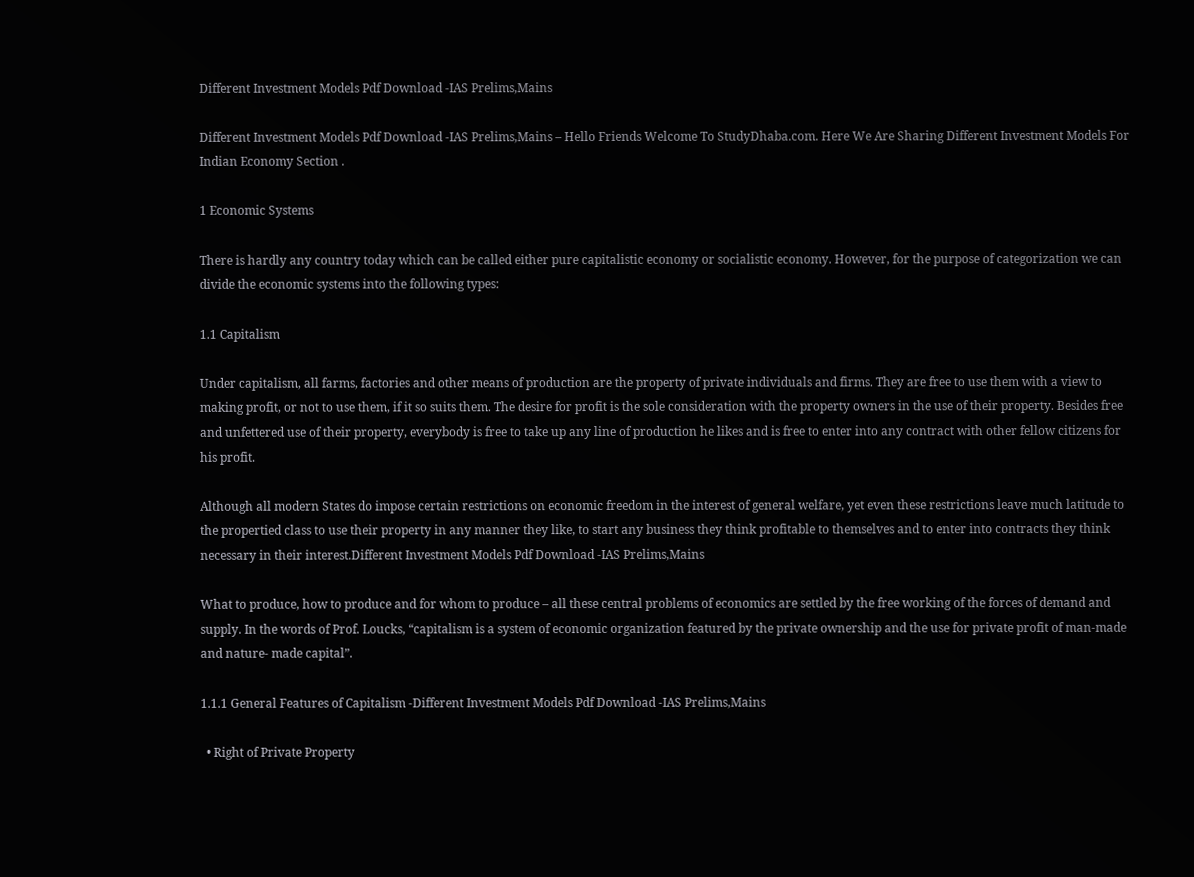Different Investment Models Pdf Download -IAS Prelims,Mains

Different Investment Models Pdf Download -IAS Prelims,Mains – Hello Friends Welcome To StudyDhaba.com. Here We Are Sharing Different Investment Models For Indian Economy Section .

1 Economic Systems

There is hardly any country today which can be called either pure capitalistic economy or socialistic economy. However, for the purpose of categorization we can divide the economic systems into the following types:

1.1 Capitalism

Under capitalism, all farms, factories and other means of production are the property of private individuals and firms. They are free to use them with a view to making profit, or not to use them, if it so suits them. The desire for profit is the sole consideration with the property owners in the use of their property. Besides free and unfettered use of their property, everybody is free to take up any line of production he likes and is free to enter into any contract with other fellow citizens for his profit.

Although all modern States do impose certain restrictions on economic freedom in the interest of general welfare, yet even these restrictions leave much latitude to the propertied class to use their property in any manner they like, to start any business they think profitable to themselves and to enter into contracts they think necessary in their interest.Different Investment Models Pdf Download -IAS Prelims,Mains

What to produce, how to produce and for whom to produce – all these central problems of economics are settled by the free working of the forces of demand and supply. In the words of Prof. Loucks, “capitalism is a system of economic organization featured by the private ownership and the use for private profit of man-made and nature- made capital”.

1.1.1 General Features of Capitalism -Different Investment Models Pdf Download -IAS Prelims,Mains

  • Right of Private Property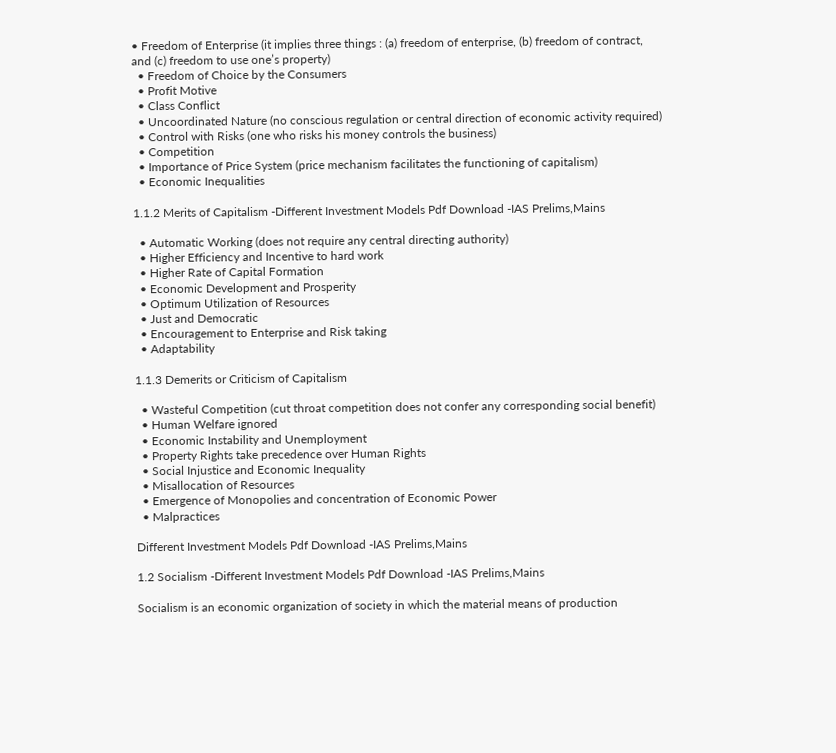• Freedom of Enterprise (it implies three things : (a) freedom of enterprise, (b) freedom of contract, and (c) freedom to use one’s property)
  • Freedom of Choice by the Consumers
  • Profit Motive
  • Class Conflict
  • Uncoordinated Nature (no conscious regulation or central direction of economic activity required)
  • Control with Risks (one who risks his money controls the business)
  • Competition
  • Importance of Price System (price mechanism facilitates the functioning of capitalism)
  • Economic Inequalities

1.1.2 Merits of Capitalism -Different Investment Models Pdf Download -IAS Prelims,Mains

  • Automatic Working (does not require any central directing authority)
  • Higher Efficiency and Incentive to hard work
  • Higher Rate of Capital Formation
  • Economic Development and Prosperity
  • Optimum Utilization of Resources
  • Just and Democratic
  • Encouragement to Enterprise and Risk taking
  • Adaptability

1.1.3 Demerits or Criticism of Capitalism

  • Wasteful Competition (cut throat competition does not confer any corresponding social benefit)
  • Human Welfare ignored
  • Economic Instability and Unemployment
  • Property Rights take precedence over Human Rights
  • Social Injustice and Economic Inequality
  • Misallocation of Resources
  • Emergence of Monopolies and concentration of Economic Power
  • Malpractices

Different Investment Models Pdf Download -IAS Prelims,Mains

1.2 Socialism -Different Investment Models Pdf Download -IAS Prelims,Mains

Socialism is an economic organization of society in which the material means of production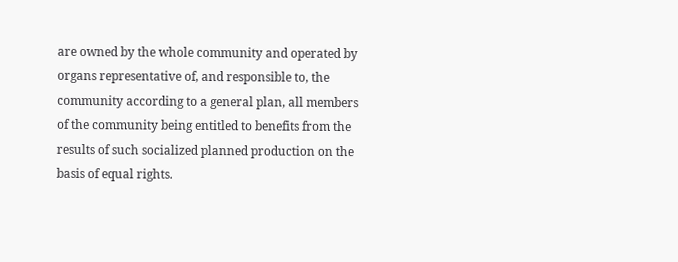are owned by the whole community and operated by organs representative of, and responsible to, the community according to a general plan, all members of the community being entitled to benefits from the results of such socialized planned production on the basis of equal rights.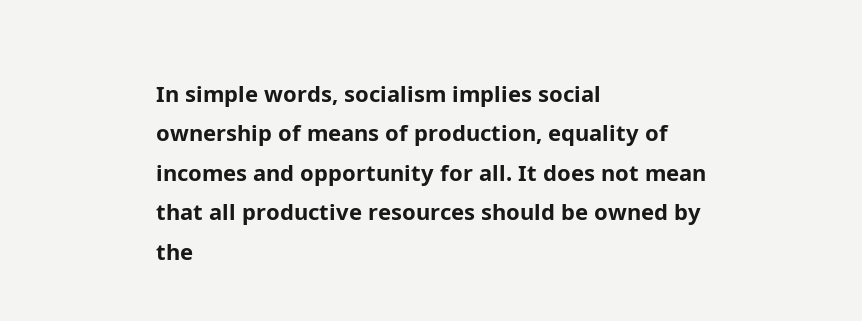In simple words, socialism implies social ownership of means of production, equality of incomes and opportunity for all. It does not mean that all productive resources should be owned by the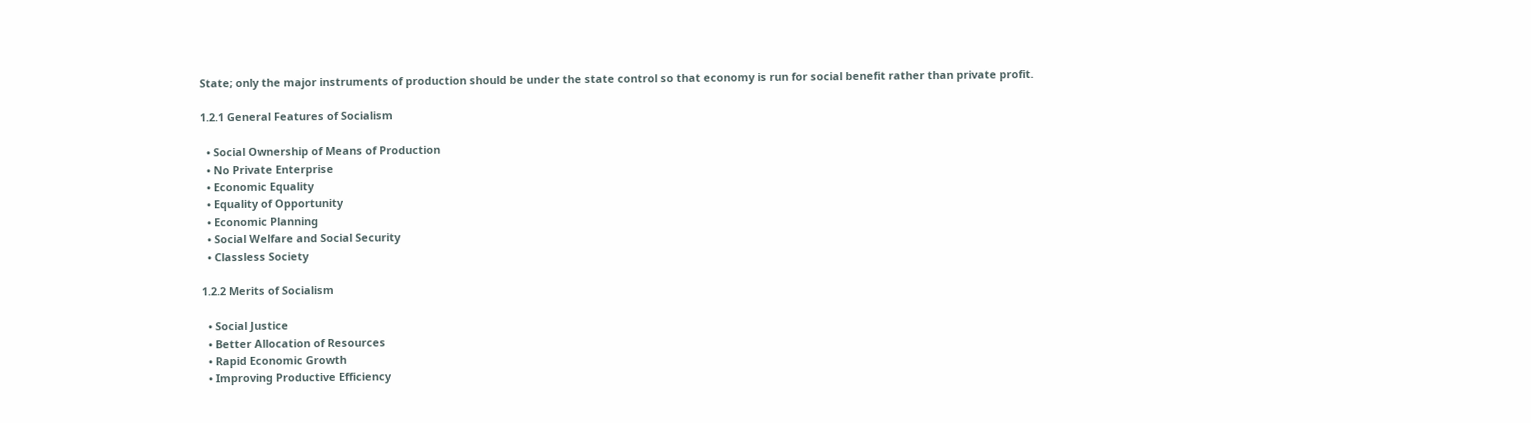State; only the major instruments of production should be under the state control so that economy is run for social benefit rather than private profit.

1.2.1 General Features of Socialism

  • Social Ownership of Means of Production
  • No Private Enterprise
  • Economic Equality
  • Equality of Opportunity
  • Economic Planning
  • Social Welfare and Social Security
  • Classless Society

1.2.2 Merits of Socialism

  • Social Justice
  • Better Allocation of Resources
  • Rapid Economic Growth
  • Improving Productive Efficiency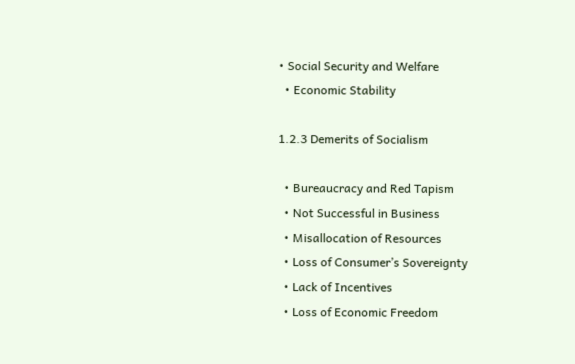• Social Security and Welfare
  • Economic Stability

1.2.3 Demerits of Socialism

  • Bureaucracy and Red Tapism
  • Not Successful in Business
  • Misallocation of Resources
  • Loss of Consumer’s Sovereignty
  • Lack of Incentives
  • Loss of Economic Freedom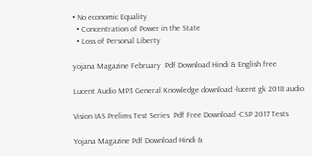• No economic Equality
  • Concentration of Power in the State
  • Loss of Personal Liberty

yojana Magazine February  Pdf Download Hindi & English free

Lucent Audio MP3 General Knowledge download -lucent gk 2018 audio

Vision IAS Prelims Test Series  Pdf Free Download -CSP 2017 Tests

Yojana Magazine Pdf Download Hindi &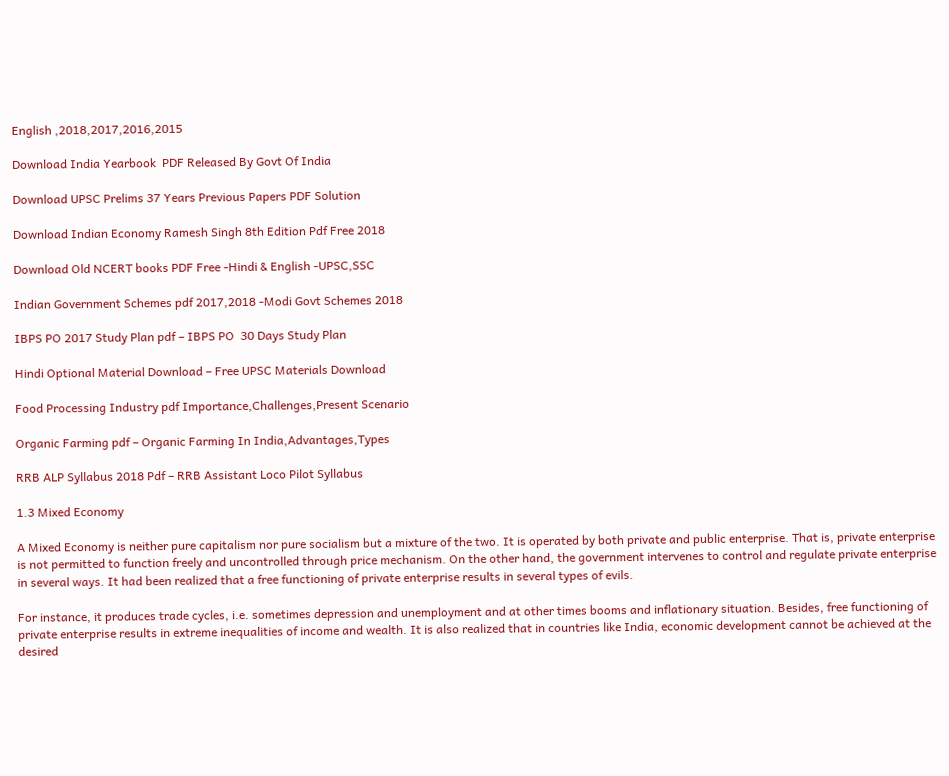English ,2018,2017,2016,2015

Download India Yearbook  PDF Released By Govt Of India

Download UPSC Prelims 37 Years Previous Papers PDF Solution

Download Indian Economy Ramesh Singh 8th Edition Pdf Free 2018

Download Old NCERT books PDF Free -Hindi & English -UPSC,SSC

Indian Government Schemes pdf 2017,2018 -Modi Govt Schemes 2018

IBPS PO 2017 Study Plan pdf – IBPS PO  30 Days Study Plan

Hindi Optional Material Download – Free UPSC Materials Download

Food Processing Industry pdf Importance,Challenges,Present Scenario

Organic Farming pdf – Organic Farming In India,Advantages,Types

RRB ALP Syllabus 2018 Pdf – RRB Assistant Loco Pilot Syllabus

1.3 Mixed Economy

A Mixed Economy is neither pure capitalism nor pure socialism but a mixture of the two. It is operated by both private and public enterprise. That is, private enterprise is not permitted to function freely and uncontrolled through price mechanism. On the other hand, the government intervenes to control and regulate private enterprise in several ways. It had been realized that a free functioning of private enterprise results in several types of evils.

For instance, it produces trade cycles, i.e. sometimes depression and unemployment and at other times booms and inflationary situation. Besides, free functioning of private enterprise results in extreme inequalities of income and wealth. It is also realized that in countries like India, economic development cannot be achieved at the desired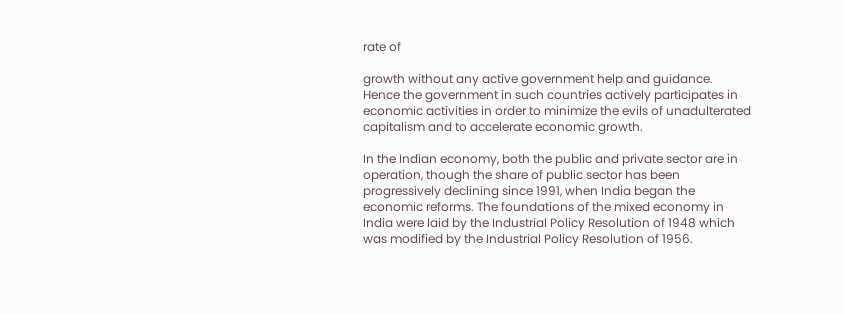rate of

growth without any active government help and guidance. Hence the government in such countries actively participates in economic activities in order to minimize the evils of unadulterated capitalism and to accelerate economic growth.

In the Indian economy, both the public and private sector are in operation, though the share of public sector has been progressively declining since 1991, when India began the economic reforms. The foundations of the mixed economy in India were laid by the Industrial Policy Resolution of 1948 which was modified by the Industrial Policy Resolution of 1956.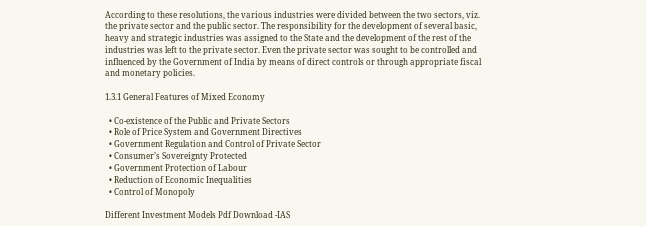According to these resolutions, the various industries were divided between the two sectors, viz. the private sector and the public sector. The responsibility for the development of several basic, heavy and strategic industries was assigned to the State and the development of the rest of the industries was left to the private sector. Even the private sector was sought to be controlled and influenced by the Government of India by means of direct controls or through appropriate fiscal and monetary policies.

1.3.1 General Features of Mixed Economy

  • Co-existence of the Public and Private Sectors
  • Role of Price System and Government Directives
  • Government Regulation and Control of Private Sector
  • Consumer’s Sovereignty Protected
  • Government Protection of Labour
  • Reduction of Economic Inequalities
  • Control of Monopoly

Different Investment Models Pdf Download -IAS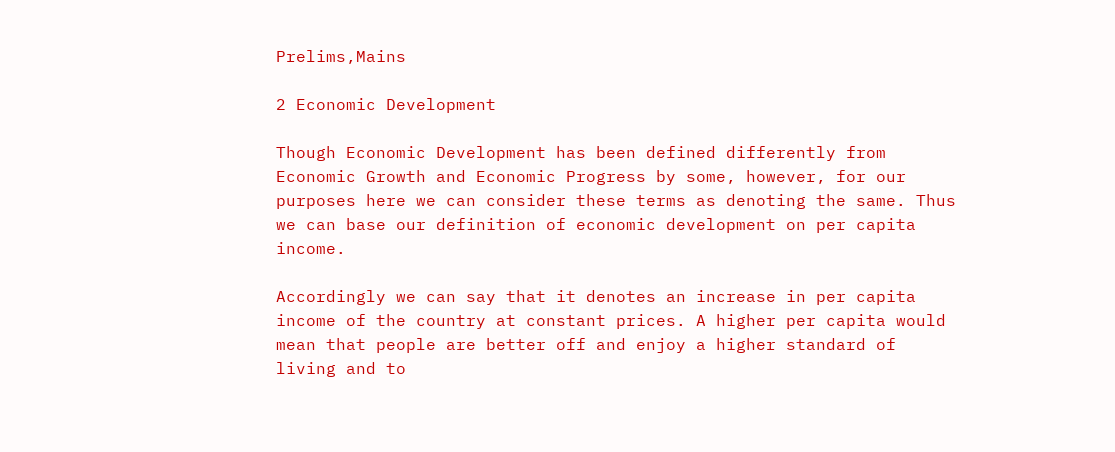Prelims,Mains

2 Economic Development

Though Economic Development has been defined differently from Economic Growth and Economic Progress by some, however, for our purposes here we can consider these terms as denoting the same. Thus we can base our definition of economic development on per capita income.

Accordingly we can say that it denotes an increase in per capita income of the country at constant prices. A higher per capita would mean that people are better off and enjoy a higher standard of living and to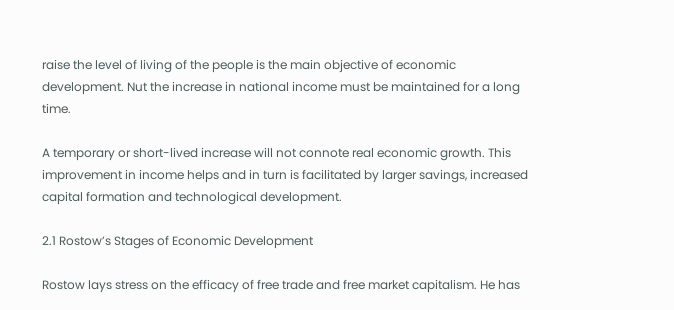raise the level of living of the people is the main objective of economic development. Nut the increase in national income must be maintained for a long time.

A temporary or short-lived increase will not connote real economic growth. This improvement in income helps and in turn is facilitated by larger savings, increased capital formation and technological development.

2.1 Rostow’s Stages of Economic Development

Rostow lays stress on the efficacy of free trade and free market capitalism. He has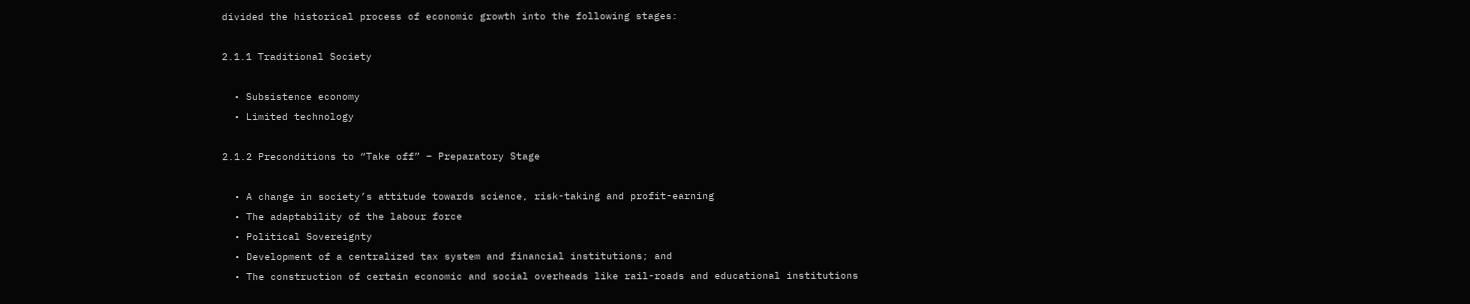divided the historical process of economic growth into the following stages:

2.1.1 Traditional Society

  • Subsistence economy
  • Limited technology

2.1.2 Preconditions to “Take off” – Preparatory Stage

  • A change in society’s attitude towards science, risk-taking and profit-earning
  • The adaptability of the labour force
  • Political Sovereignty
  • Development of a centralized tax system and financial institutions; and
  • The construction of certain economic and social overheads like rail-roads and educational institutions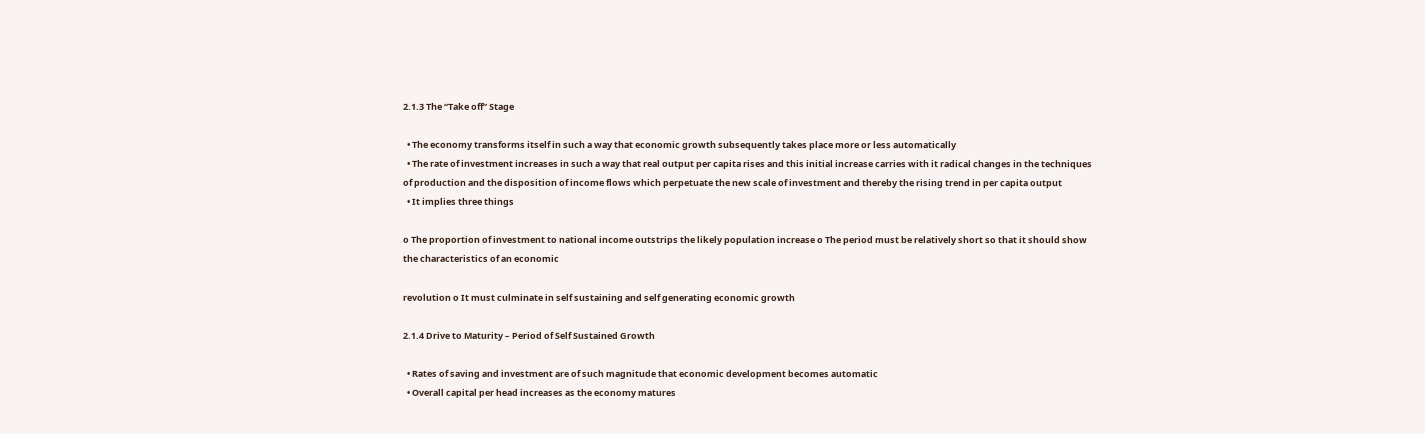2.1.3 The “Take off” Stage

  • The economy transforms itself in such a way that economic growth subsequently takes place more or less automatically
  • The rate of investment increases in such a way that real output per capita rises and this initial increase carries with it radical changes in the techniques of production and the disposition of income flows which perpetuate the new scale of investment and thereby the rising trend in per capita output
  • It implies three things

o The proportion of investment to national income outstrips the likely population increase o The period must be relatively short so that it should show the characteristics of an economic

revolution o It must culminate in self sustaining and self generating economic growth

2.1.4 Drive to Maturity – Period of Self Sustained Growth

  • Rates of saving and investment are of such magnitude that economic development becomes automatic
  • Overall capital per head increases as the economy matures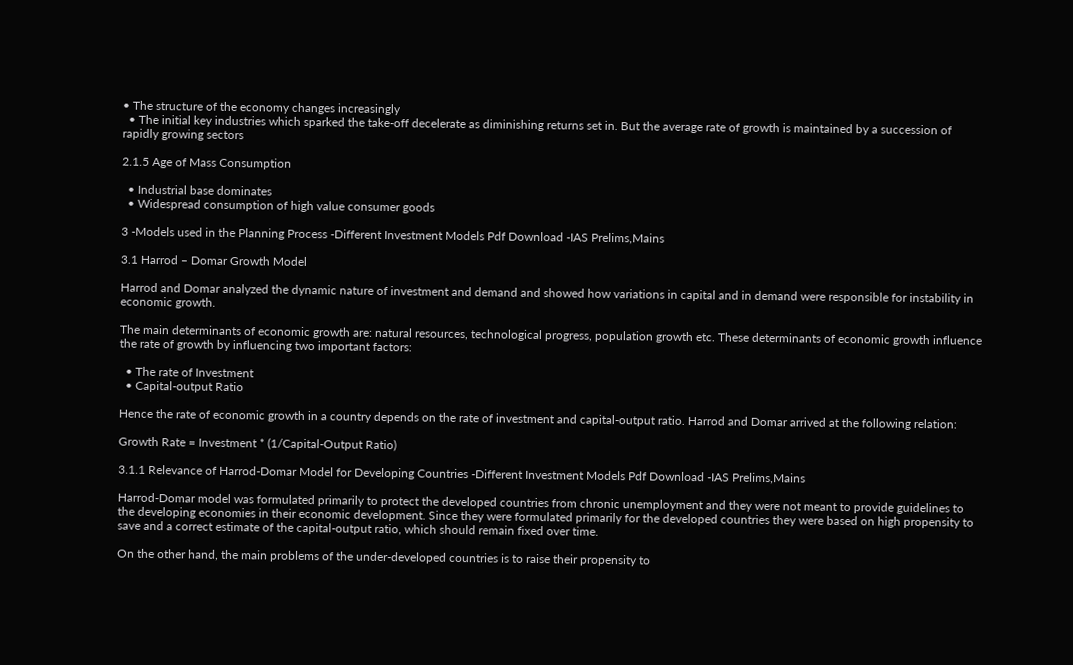• The structure of the economy changes increasingly
  • The initial key industries which sparked the take-off decelerate as diminishing returns set in. But the average rate of growth is maintained by a succession of rapidly growing sectors

2.1.5 Age of Mass Consumption

  • Industrial base dominates
  • Widespread consumption of high value consumer goods

3 -Models used in the Planning Process -Different Investment Models Pdf Download -IAS Prelims,Mains

3.1 Harrod – Domar Growth Model

Harrod and Domar analyzed the dynamic nature of investment and demand and showed how variations in capital and in demand were responsible for instability in economic growth.

The main determinants of economic growth are: natural resources, technological progress, population growth etc. These determinants of economic growth influence the rate of growth by influencing two important factors:

  • The rate of Investment
  • Capital-output Ratio

Hence the rate of economic growth in a country depends on the rate of investment and capital-output ratio. Harrod and Domar arrived at the following relation:

Growth Rate = Investment * (1/Capital-Output Ratio)

3.1.1 Relevance of Harrod-Domar Model for Developing Countries -Different Investment Models Pdf Download -IAS Prelims,Mains

Harrod-Domar model was formulated primarily to protect the developed countries from chronic unemployment and they were not meant to provide guidelines to the developing economies in their economic development. Since they were formulated primarily for the developed countries they were based on high propensity to save and a correct estimate of the capital-output ratio, which should remain fixed over time.

On the other hand, the main problems of the under-developed countries is to raise their propensity to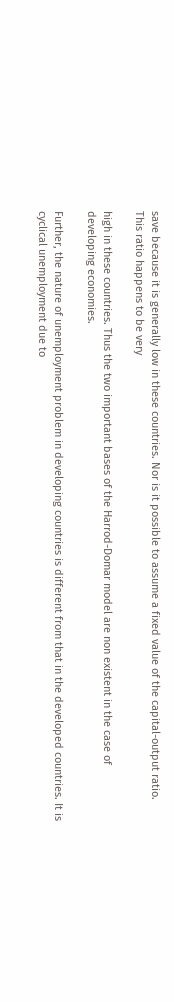save because it is generally low in these countries. Nor is it possible to assume a fixed value of the capital-output ratio. This ratio happens to be very

high in these countries. Thus the two important bases of the Harrod-Domar model are non existent in the case of developing economies.

Further, the nature of unemployment problem in developing countries is different from that in the developed countries. It is cyclical unemployment due to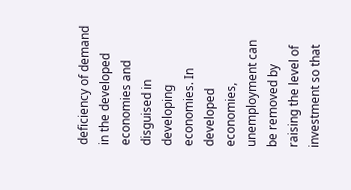deficiency of demand in the developed economies and disguised in developing economies. In developed economies, unemployment can be removed by raising the level of investment so that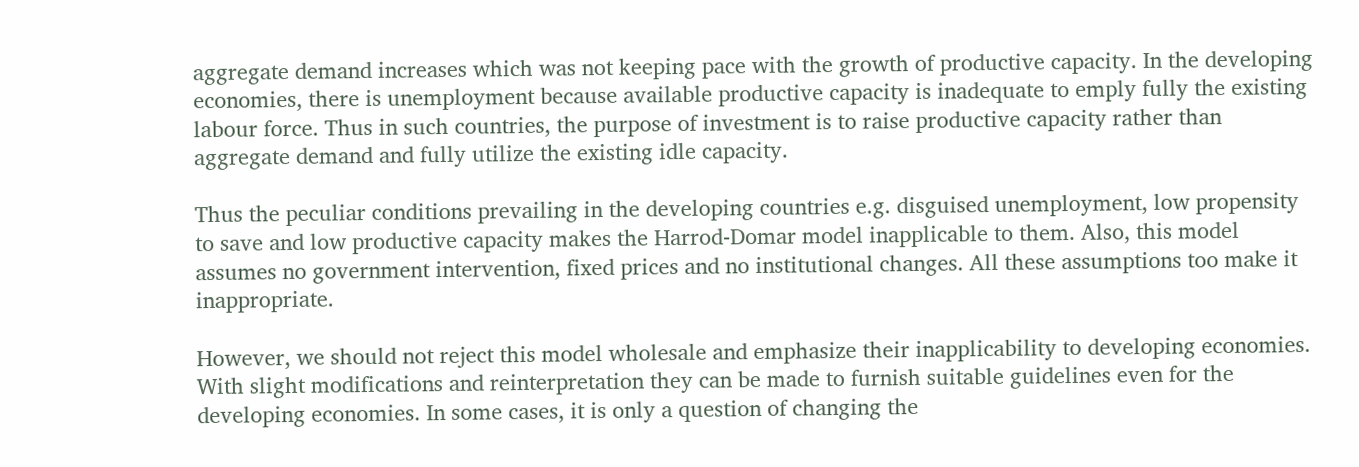aggregate demand increases which was not keeping pace with the growth of productive capacity. In the developing economies, there is unemployment because available productive capacity is inadequate to emply fully the existing labour force. Thus in such countries, the purpose of investment is to raise productive capacity rather than aggregate demand and fully utilize the existing idle capacity.

Thus the peculiar conditions prevailing in the developing countries e.g. disguised unemployment, low propensity to save and low productive capacity makes the Harrod-Domar model inapplicable to them. Also, this model assumes no government intervention, fixed prices and no institutional changes. All these assumptions too make it inappropriate.

However, we should not reject this model wholesale and emphasize their inapplicability to developing economies. With slight modifications and reinterpretation they can be made to furnish suitable guidelines even for the developing economies. In some cases, it is only a question of changing the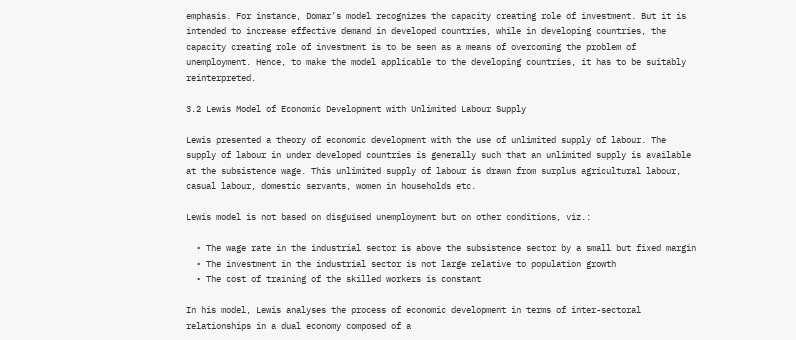emphasis. For instance, Domar’s model recognizes the capacity creating role of investment. But it is intended to increase effective demand in developed countries, while in developing countries, the capacity creating role of investment is to be seen as a means of overcoming the problem of unemployment. Hence, to make the model applicable to the developing countries, it has to be suitably reinterpreted.

3.2 Lewis Model of Economic Development with Unlimited Labour Supply

Lewis presented a theory of economic development with the use of unlimited supply of labour. The supply of labour in under developed countries is generally such that an unlimited supply is available at the subsistence wage. This unlimited supply of labour is drawn from surplus agricultural labour, casual labour, domestic servants, women in households etc.

Lewis model is not based on disguised unemployment but on other conditions, viz.:

  • The wage rate in the industrial sector is above the subsistence sector by a small but fixed margin
  • The investment in the industrial sector is not large relative to population growth
  • The cost of training of the skilled workers is constant

In his model, Lewis analyses the process of economic development in terms of inter-sectoral relationships in a dual economy composed of a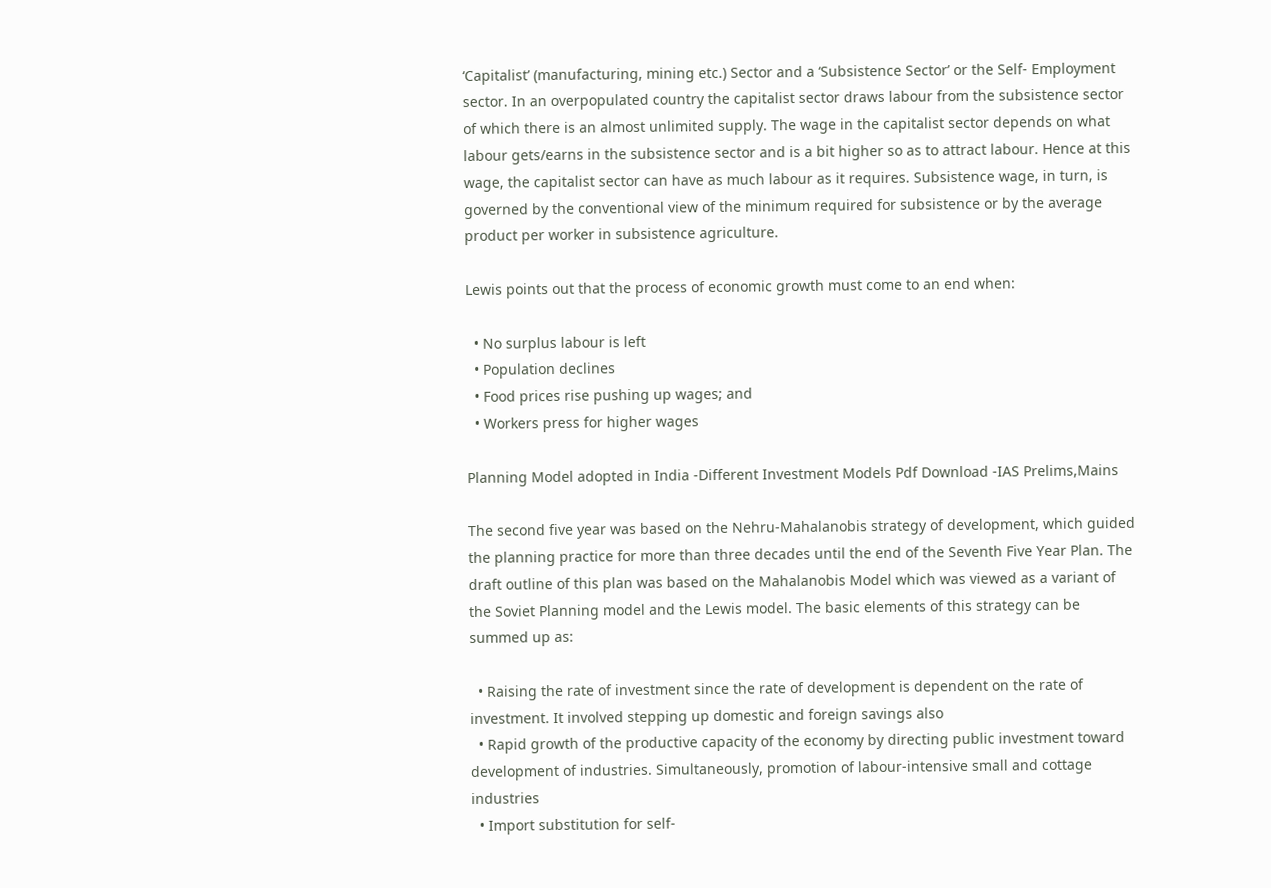‘Capitalist’ (manufacturing, mining etc.) Sector and a ‘Subsistence Sector’ or the Self- Employment sector. In an overpopulated country the capitalist sector draws labour from the subsistence sector of which there is an almost unlimited supply. The wage in the capitalist sector depends on what labour gets/earns in the subsistence sector and is a bit higher so as to attract labour. Hence at this wage, the capitalist sector can have as much labour as it requires. Subsistence wage, in turn, is governed by the conventional view of the minimum required for subsistence or by the average product per worker in subsistence agriculture.

Lewis points out that the process of economic growth must come to an end when:

  • No surplus labour is left
  • Population declines
  • Food prices rise pushing up wages; and
  • Workers press for higher wages

Planning Model adopted in India -Different Investment Models Pdf Download -IAS Prelims,Mains

The second five year was based on the Nehru-Mahalanobis strategy of development, which guided the planning practice for more than three decades until the end of the Seventh Five Year Plan. The draft outline of this plan was based on the Mahalanobis Model which was viewed as a variant of the Soviet Planning model and the Lewis model. The basic elements of this strategy can be summed up as:

  • Raising the rate of investment since the rate of development is dependent on the rate of investment. It involved stepping up domestic and foreign savings also
  • Rapid growth of the productive capacity of the economy by directing public investment toward development of industries. Simultaneously, promotion of labour-intensive small and cottage industries
  • Import substitution for self-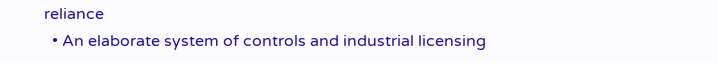reliance
  • An elaborate system of controls and industrial licensing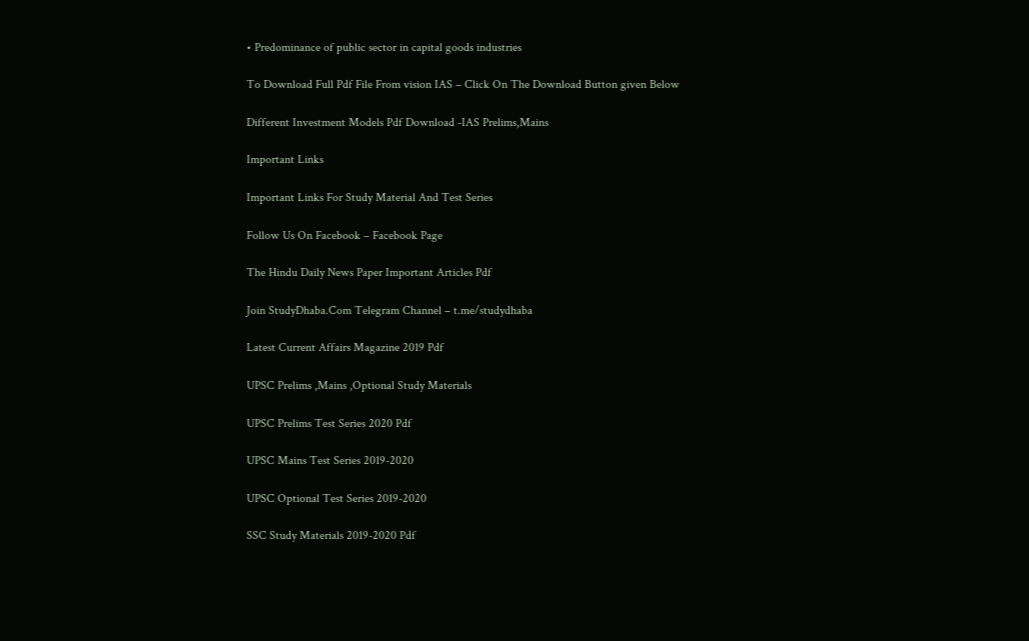• Predominance of public sector in capital goods industries

To Download Full Pdf File From vision IAS – Click On The Download Button given Below

Different Investment Models Pdf Download -IAS Prelims,Mains

Important Links

Important Links For Study Material And Test Series

Follow Us On Facebook – Facebook Page

The Hindu Daily News Paper Important Articles Pdf

Join StudyDhaba.Com Telegram Channel – t.me/studydhaba

Latest Current Affairs Magazine 2019 Pdf

UPSC Prelims ,Mains ,Optional Study Materials

UPSC Prelims Test Series 2020 Pdf

UPSC Mains Test Series 2019-2020

UPSC Optional Test Series 2019-2020

SSC Study Materials 2019-2020 Pdf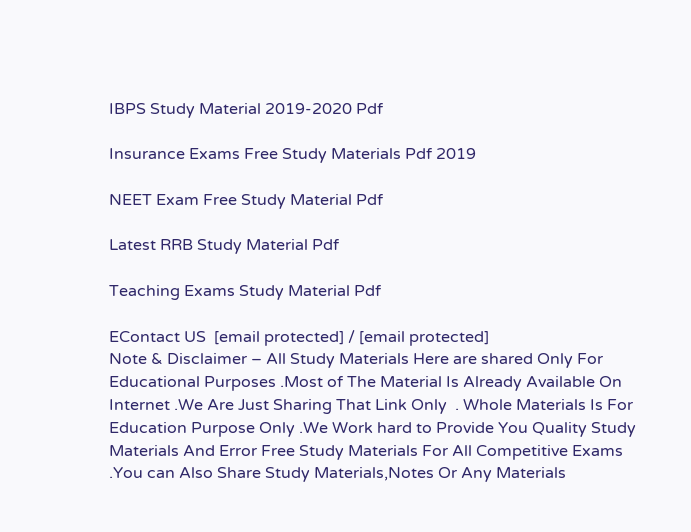IBPS Study Material 2019-2020 Pdf

Insurance Exams Free Study Materials Pdf 2019

NEET Exam Free Study Material Pdf

Latest RRB Study Material Pdf

Teaching Exams Study Material Pdf

EContact US  [email protected] / [email protected]
Note & Disclaimer – All Study Materials Here are shared Only For Educational Purposes .Most of The Material Is Already Available On Internet .We Are Just Sharing That Link Only  . Whole Materials Is For Education Purpose Only .We Work hard to Provide You Quality Study Materials And Error Free Study Materials For All Competitive Exams .You can Also Share Study Materials,Notes Or Any Materials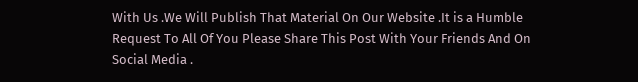With Us .We Will Publish That Material On Our Website .It is a Humble Request To All Of You Please Share This Post With Your Friends And On Social Media .